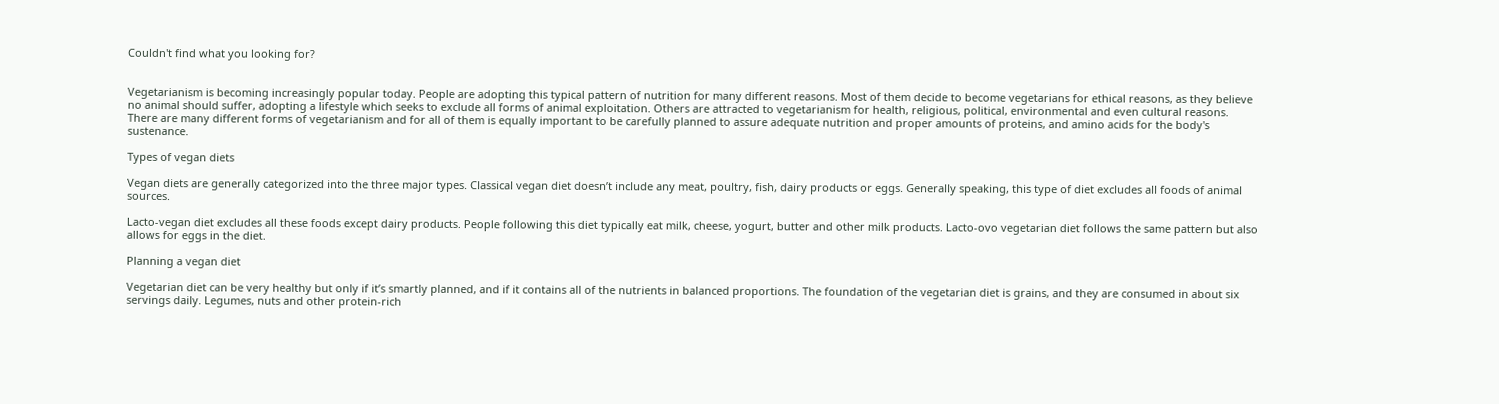Couldn't find what you looking for?


Vegetarianism is becoming increasingly popular today. People are adopting this typical pattern of nutrition for many different reasons. Most of them decide to become vegetarians for ethical reasons, as they believe no animal should suffer, adopting a lifestyle which seeks to exclude all forms of animal exploitation. Others are attracted to vegetarianism for health, religious, political, environmental and even cultural reasons. There are many different forms of vegetarianism and for all of them is equally important to be carefully planned to assure adequate nutrition and proper amounts of proteins, and amino acids for the body's sustenance.

Types of vegan diets

Vegan diets are generally categorized into the three major types. Classical vegan diet doesn’t include any meat, poultry, fish, dairy products or eggs. Generally speaking, this type of diet excludes all foods of animal sources.

Lacto-vegan diet excludes all these foods except dairy products. People following this diet typically eat milk, cheese, yogurt, butter and other milk products. Lacto-ovo vegetarian diet follows the same pattern but also allows for eggs in the diet.

Planning a vegan diet

Vegetarian diet can be very healthy but only if it’s smartly planned, and if it contains all of the nutrients in balanced proportions. The foundation of the vegetarian diet is grains, and they are consumed in about six servings daily. Legumes, nuts and other protein-rich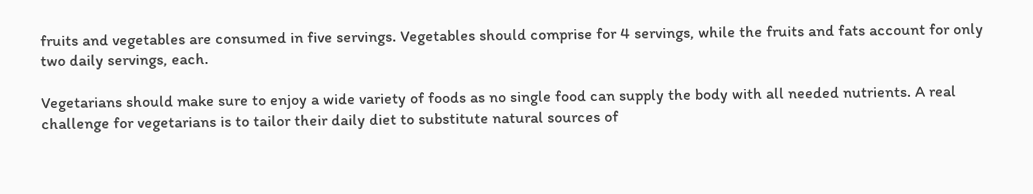fruits and vegetables are consumed in five servings. Vegetables should comprise for 4 servings, while the fruits and fats account for only two daily servings, each.

Vegetarians should make sure to enjoy a wide variety of foods as no single food can supply the body with all needed nutrients. A real challenge for vegetarians is to tailor their daily diet to substitute natural sources of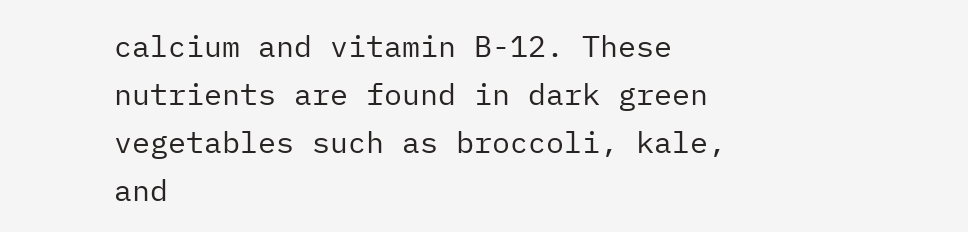calcium and vitamin B-12. These nutrients are found in dark green vegetables such as broccoli, kale, and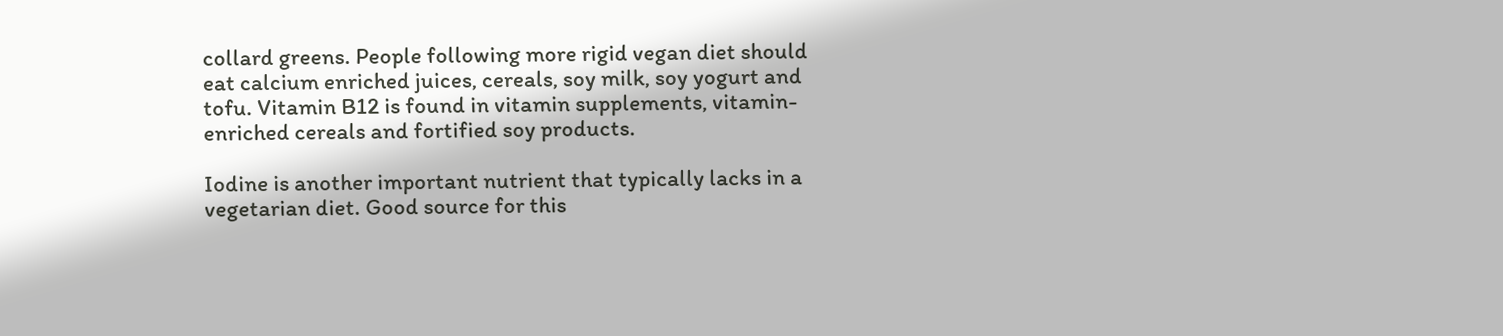collard greens. People following more rigid vegan diet should eat calcium enriched juices, cereals, soy milk, soy yogurt and tofu. Vitamin B12 is found in vitamin supplements, vitamin-enriched cereals and fortified soy products.

Iodine is another important nutrient that typically lacks in a vegetarian diet. Good source for this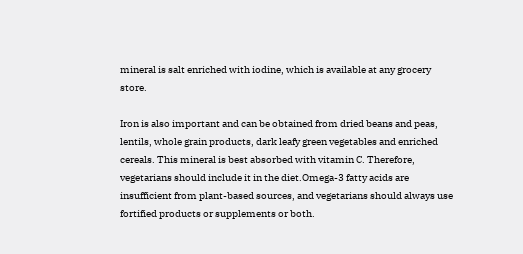mineral is salt enriched with iodine, which is available at any grocery store.

Iron is also important and can be obtained from dried beans and peas, lentils, whole grain products, dark leafy green vegetables and enriched cereals. This mineral is best absorbed with vitamin C. Therefore, vegetarians should include it in the diet.Omega-3 fatty acids are insufficient from plant-based sources, and vegetarians should always use fortified products or supplements or both.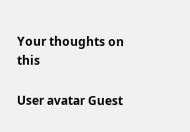Your thoughts on this

User avatar Guest